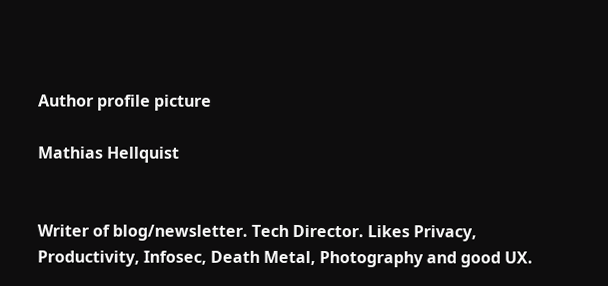Author profile picture

Mathias Hellquist


Writer of blog/newsletter. Tech Director. Likes Privacy, Productivity, Infosec, Death Metal, Photography and good UX.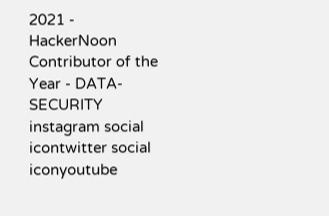2021 - HackerNoon Contributor of the Year - DATA-SECURITY
instagram social icontwitter social iconyoutube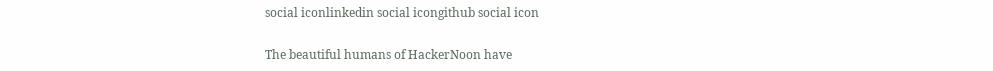social iconlinkedin social icongithub social icon

The beautiful humans of HackerNoon have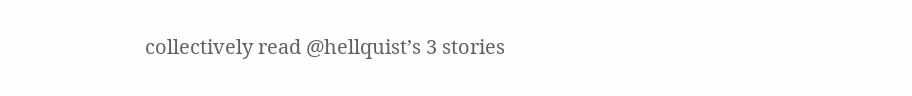collectively read @hellquist’s 3 stories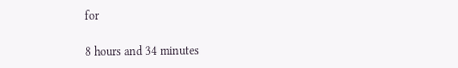for

8 hours and 34 minutes